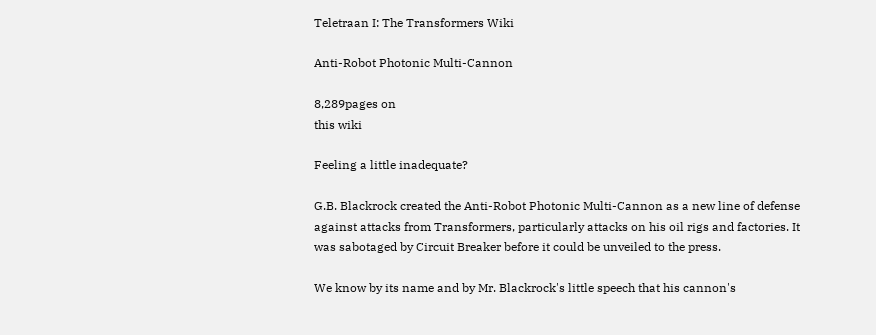Teletraan I: The Transformers Wiki

Anti-Robot Photonic Multi-Cannon

8,289pages on
this wiki

Feeling a little inadequate?

G.B. Blackrock created the Anti-Robot Photonic Multi-Cannon as a new line of defense against attacks from Transformers, particularly attacks on his oil rigs and factories. It was sabotaged by Circuit Breaker before it could be unveiled to the press.

We know by its name and by Mr. Blackrock's little speech that his cannon's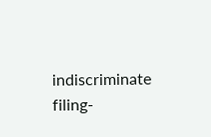indiscriminate filing-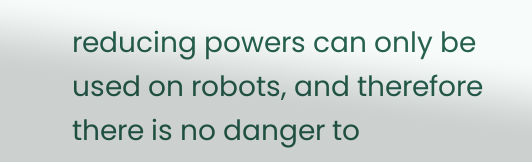reducing powers can only be used on robots, and therefore there is no danger to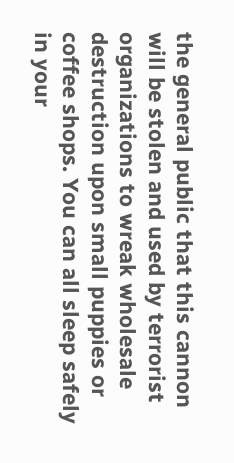the general public that this cannon will be stolen and used by terrorist organizations to wreak wholesale destruction upon small puppies or coffee shops. You can all sleep safely in your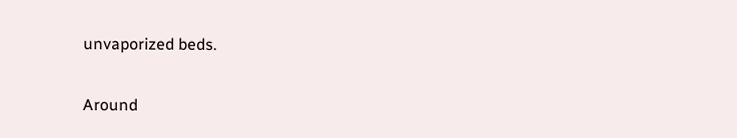unvaporized beds.

Around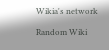Wikia's network

Random Wiki